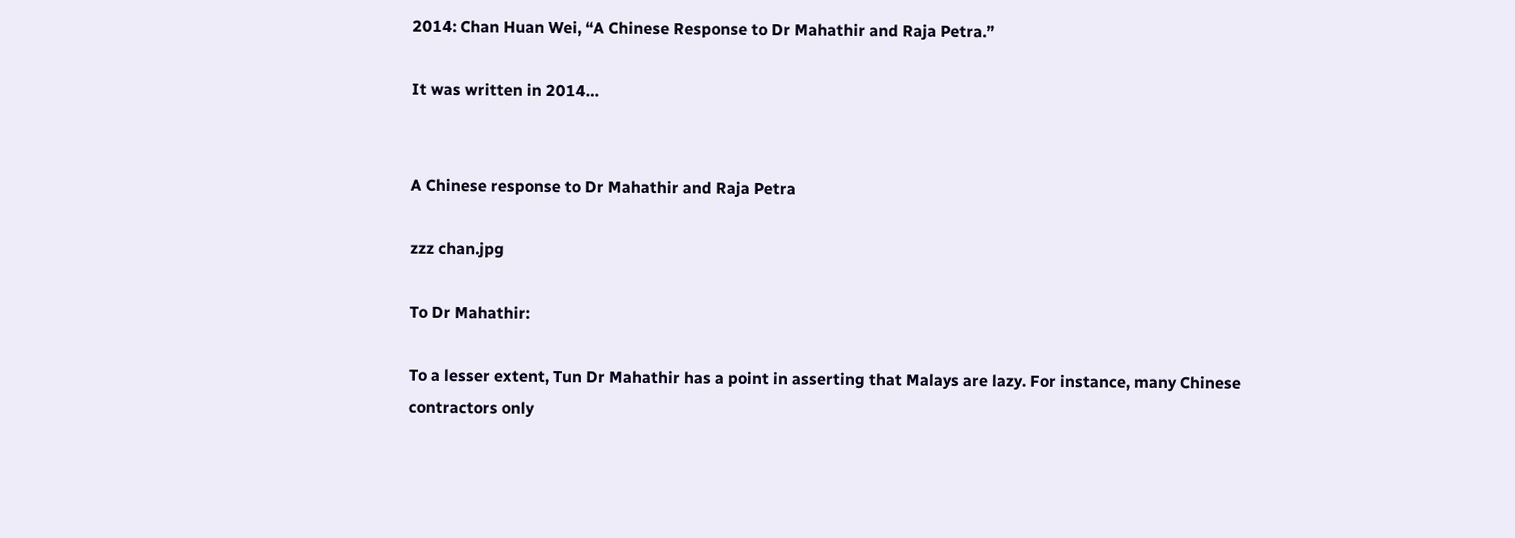2014: Chan Huan Wei, “A Chinese Response to Dr Mahathir and Raja Petra.”

It was written in 2014…


A Chinese response to Dr Mahathir and Raja Petra

zzz chan.jpg

To Dr Mahathir:

To a lesser extent, Tun Dr Mahathir has a point in asserting that Malays are lazy. For instance, many Chinese contractors only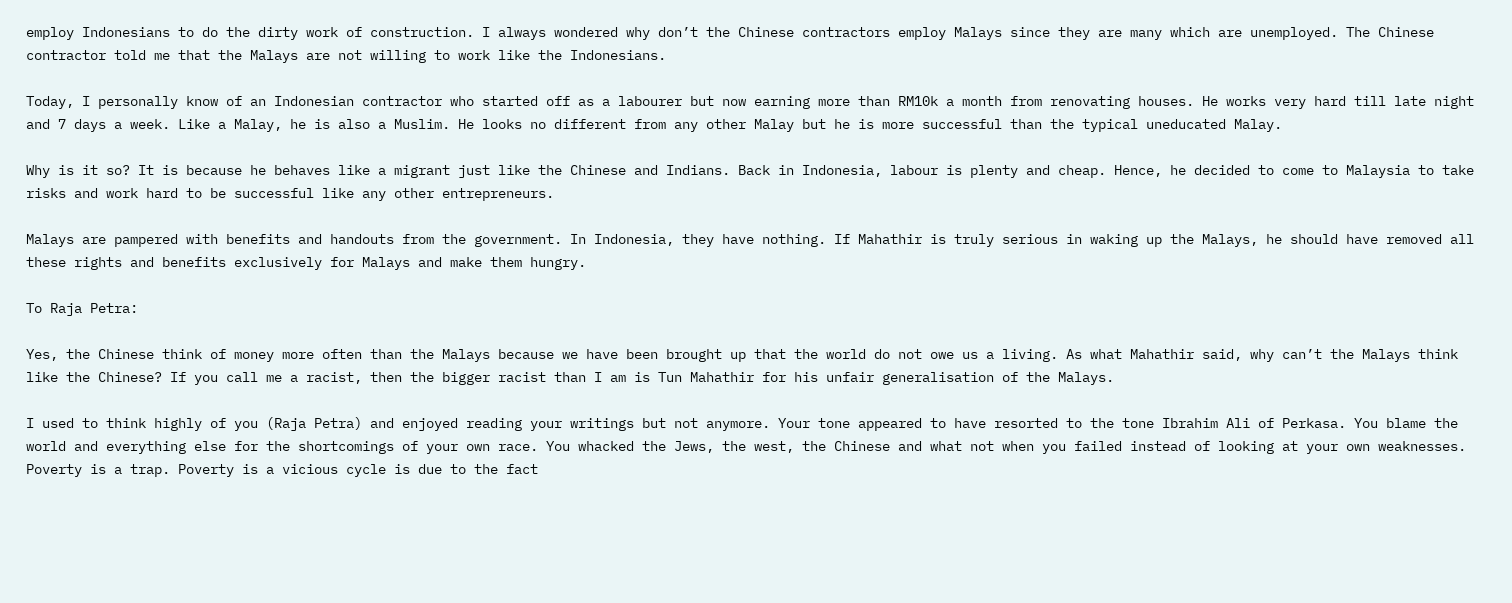employ Indonesians to do the dirty work of construction. I always wondered why don’t the Chinese contractors employ Malays since they are many which are unemployed. The Chinese contractor told me that the Malays are not willing to work like the Indonesians.

Today, I personally know of an Indonesian contractor who started off as a labourer but now earning more than RM10k a month from renovating houses. He works very hard till late night and 7 days a week. Like a Malay, he is also a Muslim. He looks no different from any other Malay but he is more successful than the typical uneducated Malay.

Why is it so? It is because he behaves like a migrant just like the Chinese and Indians. Back in Indonesia, labour is plenty and cheap. Hence, he decided to come to Malaysia to take risks and work hard to be successful like any other entrepreneurs.

Malays are pampered with benefits and handouts from the government. In Indonesia, they have nothing. If Mahathir is truly serious in waking up the Malays, he should have removed all these rights and benefits exclusively for Malays and make them hungry.

To Raja Petra:

Yes, the Chinese think of money more often than the Malays because we have been brought up that the world do not owe us a living. As what Mahathir said, why can’t the Malays think like the Chinese? If you call me a racist, then the bigger racist than I am is Tun Mahathir for his unfair generalisation of the Malays.

I used to think highly of you (Raja Petra) and enjoyed reading your writings but not anymore. Your tone appeared to have resorted to the tone Ibrahim Ali of Perkasa. You blame the world and everything else for the shortcomings of your own race. You whacked the Jews, the west, the Chinese and what not when you failed instead of looking at your own weaknesses. Poverty is a trap. Poverty is a vicious cycle is due to the fact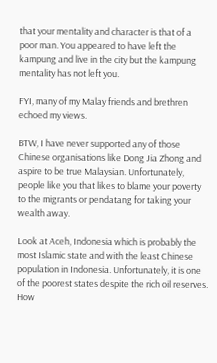that your mentality and character is that of a poor man. You appeared to have left the kampung and live in the city but the kampung mentality has not left you.

FYI, many of my Malay friends and brethren echoed my views.

BTW, I have never supported any of those Chinese organisations like Dong Jia Zhong and aspire to be true Malaysian. Unfortunately, people like you that likes to blame your poverty to the migrants or pendatang for taking your wealth away.

Look at Aceh, Indonesia which is probably the most Islamic state and with the least Chinese population in Indonesia. Unfortunately, it is one of the poorest states despite the rich oil reserves. How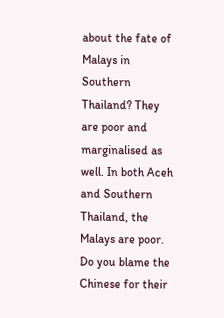about the fate of Malays in Southern Thailand? They are poor and marginalised as well. In both Aceh and Southern Thailand, the Malays are poor. Do you blame the Chinese for their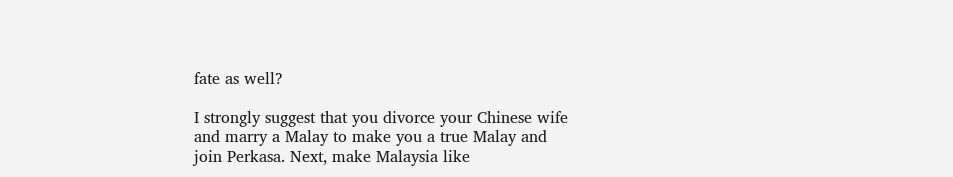fate as well?

I strongly suggest that you divorce your Chinese wife and marry a Malay to make you a true Malay and join Perkasa. Next, make Malaysia like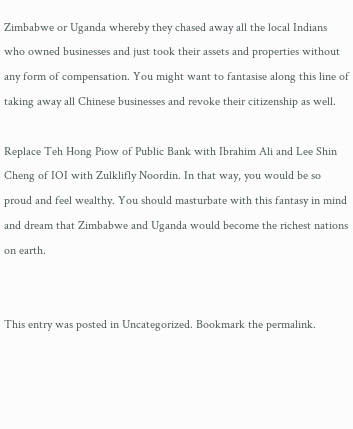Zimbabwe or Uganda whereby they chased away all the local Indians who owned businesses and just took their assets and properties without any form of compensation. You might want to fantasise along this line of taking away all Chinese businesses and revoke their citizenship as well.

Replace Teh Hong Piow of Public Bank with Ibrahim Ali and Lee Shin Cheng of IOI with Zulklifly Noordin. In that way, you would be so proud and feel wealthy. You should masturbate with this fantasy in mind and dream that Zimbabwe and Uganda would become the richest nations on earth.


This entry was posted in Uncategorized. Bookmark the permalink.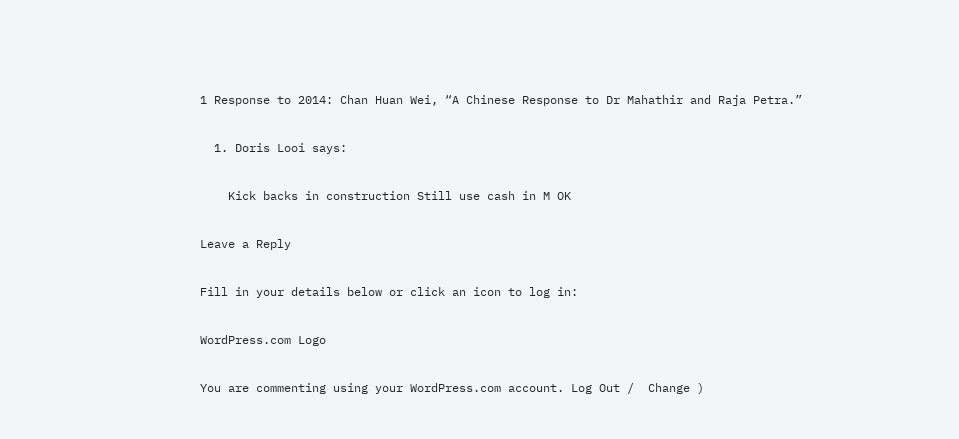1 Response to 2014: Chan Huan Wei, “A Chinese Response to Dr Mahathir and Raja Petra.”

  1. Doris Looi says:

    Kick backs in construction Still use cash in M OK

Leave a Reply

Fill in your details below or click an icon to log in:

WordPress.com Logo

You are commenting using your WordPress.com account. Log Out /  Change )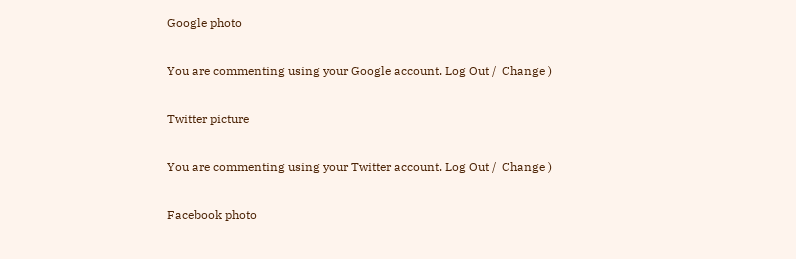Google photo

You are commenting using your Google account. Log Out /  Change )

Twitter picture

You are commenting using your Twitter account. Log Out /  Change )

Facebook photo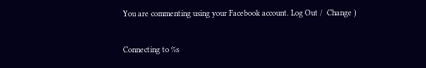You are commenting using your Facebook account. Log Out /  Change )

Connecting to %s